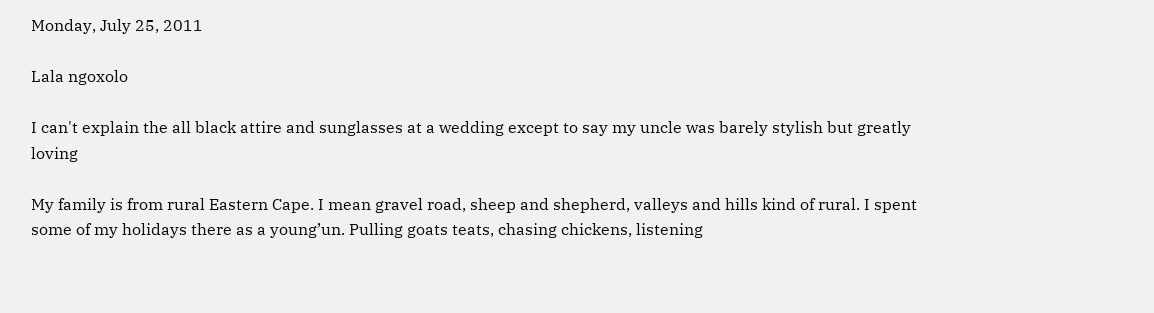Monday, July 25, 2011

Lala ngoxolo

I can't explain the all black attire and sunglasses at a wedding except to say my uncle was barely stylish but greatly loving

My family is from rural Eastern Cape. I mean gravel road, sheep and shepherd, valleys and hills kind of rural. I spent some of my holidays there as a young’un. Pulling goats teats, chasing chickens, listening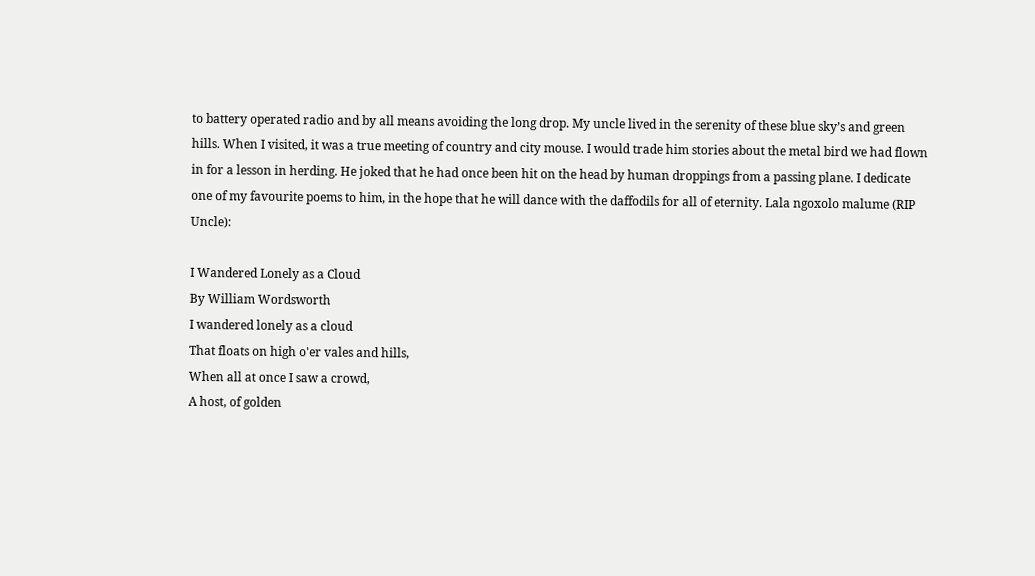to battery operated radio and by all means avoiding the long drop. My uncle lived in the serenity of these blue sky’s and green hills. When I visited, it was a true meeting of country and city mouse. I would trade him stories about the metal bird we had flown in for a lesson in herding. He joked that he had once been hit on the head by human droppings from a passing plane. I dedicate one of my favourite poems to him, in the hope that he will dance with the daffodils for all of eternity. Lala ngoxolo malume (RIP Uncle):

I Wandered Lonely as a Cloud
By William Wordsworth
I wandered lonely as a cloud
That floats on high o'er vales and hills,
When all at once I saw a crowd,
A host, of golden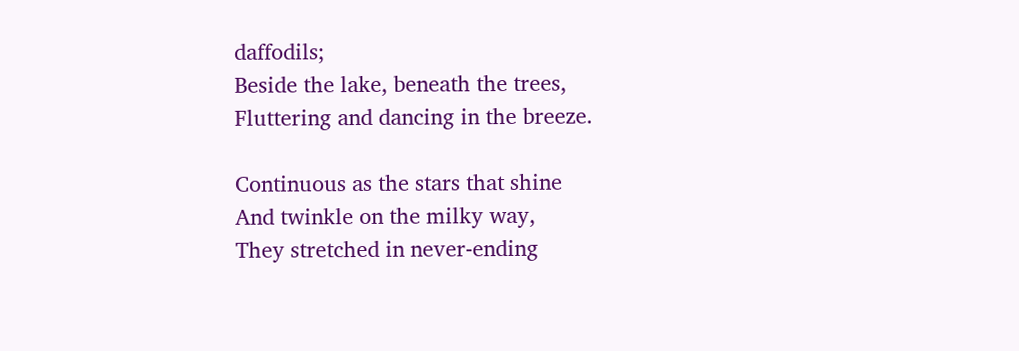daffodils;
Beside the lake, beneath the trees,
Fluttering and dancing in the breeze.

Continuous as the stars that shine
And twinkle on the milky way,
They stretched in never-ending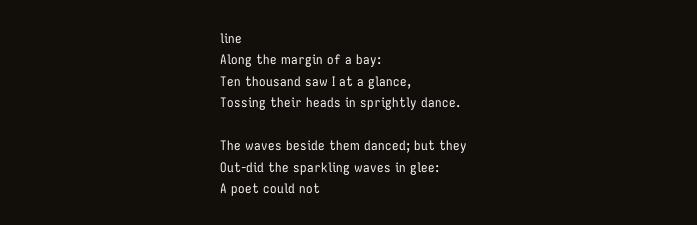line
Along the margin of a bay:
Ten thousand saw I at a glance,
Tossing their heads in sprightly dance.

The waves beside them danced; but they
Out-did the sparkling waves in glee:
A poet could not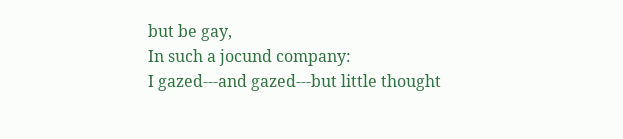but be gay,
In such a jocund company:
I gazed---and gazed---but little thought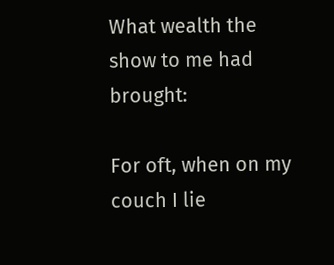What wealth the show to me had brought:

For oft, when on my couch I lie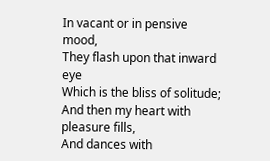In vacant or in pensive mood,
They flash upon that inward eye
Which is the bliss of solitude;
And then my heart with pleasure fills,
And dances with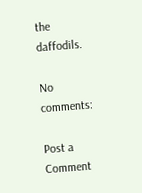the daffodils.

No comments:

Post a Comment